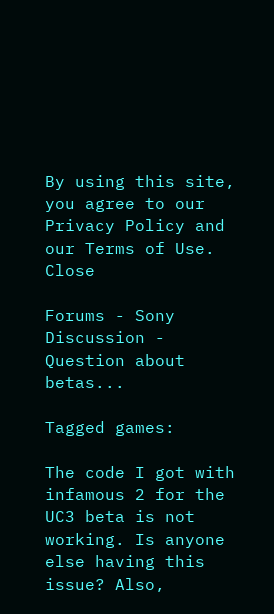By using this site, you agree to our Privacy Policy and our Terms of Use. Close

Forums - Sony Discussion - Question about betas...

Tagged games:

The code I got with infamous 2 for the UC3 beta is not working. Is anyone else having this issue? Also,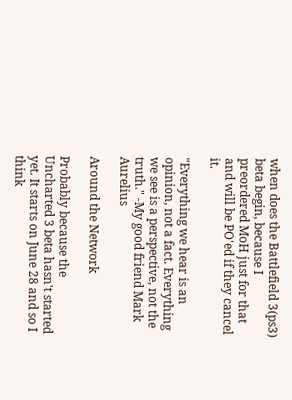when does the Battlefield 3(ps3) beta begin, because I preordered MoH just for that and will be PO'ed if they cancel it.

"Everything we hear is an opinion, not a fact. Everything we see is a perspective, not the truth." -My good friend Mark Aurelius

Around the Network

Probably because the Uncharted 3 beta hasn't started yet. It starts on June 28 and so I think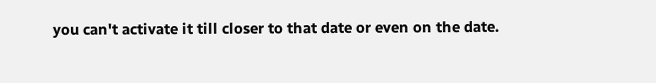you can't activate it till closer to that date or even on the date.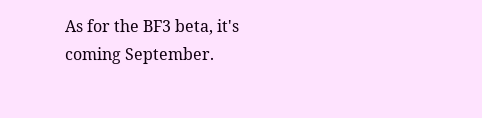As for the BF3 beta, it's coming September.